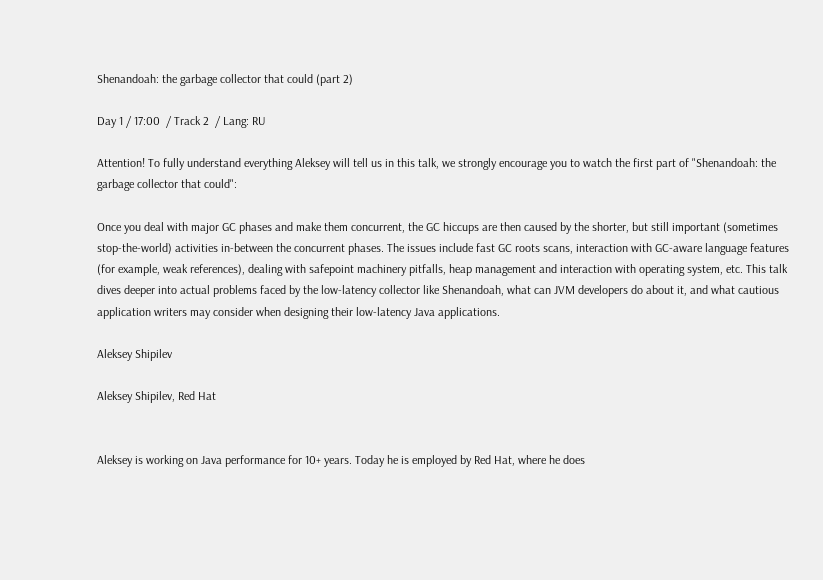Shenandoah: the garbage collector that could (part 2)

Day 1 / 17:00  / Track 2  / Lang: RU

Attention! To fully understand everything Aleksey will tell us in this talk, we strongly encourage you to watch the first part of "Shenandoah: the garbage collector that could":

Once you deal with major GC phases and make them concurrent, the GC hiccups are then caused by the shorter, but still important (sometimes stop-the-world) activities in-between the concurrent phases. The issues include fast GC roots scans, interaction with GC-aware language features (for example, weak references), dealing with safepoint machinery pitfalls, heap management and interaction with operating system, etc. This talk dives deeper into actual problems faced by the low-latency collector like Shenandoah, what can JVM developers do about it, and what cautious application writers may consider when designing their low-latency Java applications.

Aleksey Shipilev

Aleksey Shipilev, Red Hat


Aleksey is working on Java performance for 10+ years. Today he is employed by Red Hat, where he does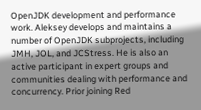OpenJDK development and performance work. Aleksey develops and maintains a number of OpenJDK subprojects, including JMH, JOL, and JCStress. He is also an active participant in expert groups and communities dealing with performance and concurrency. Prior joining Red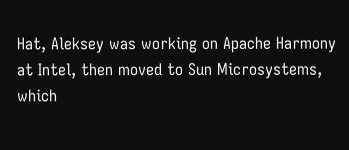Hat, Aleksey was working on Apache Harmony at Intel, then moved to Sun Microsystems, which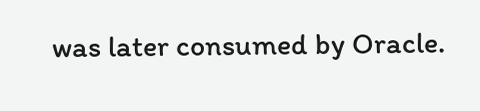was later consumed by Oracle.